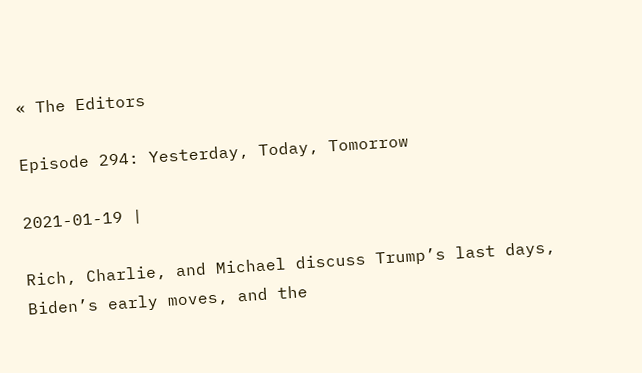« The Editors

Episode 294: Yesterday, Today, Tomorrow

2021-01-19 |

Rich, Charlie, and Michael discuss Trump’s last days, Biden’s early moves, and the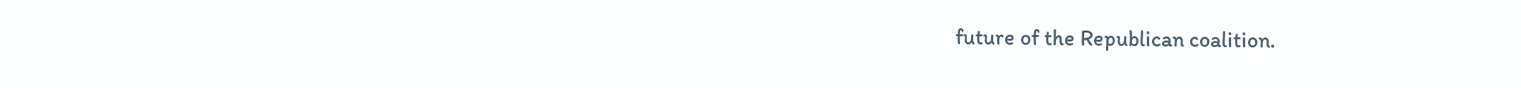future of the Republican coalition.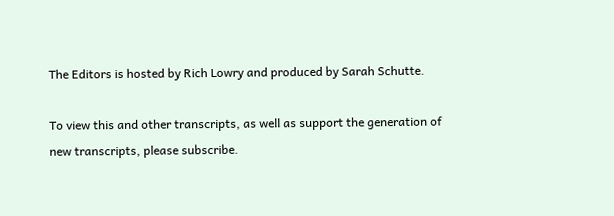The Editors is hosted by Rich Lowry and produced by Sarah Schutte.

To view this and other transcripts, as well as support the generation of new transcripts, please subscribe.